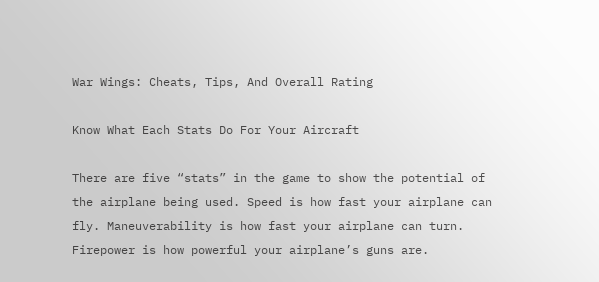War Wings: Cheats, Tips, And Overall Rating

Know What Each Stats Do For Your Aircraft

There are five “stats” in the game to show the potential of the airplane being used. Speed is how fast your airplane can fly. Maneuverability is how fast your airplane can turn. Firepower is how powerful your airplane’s guns are.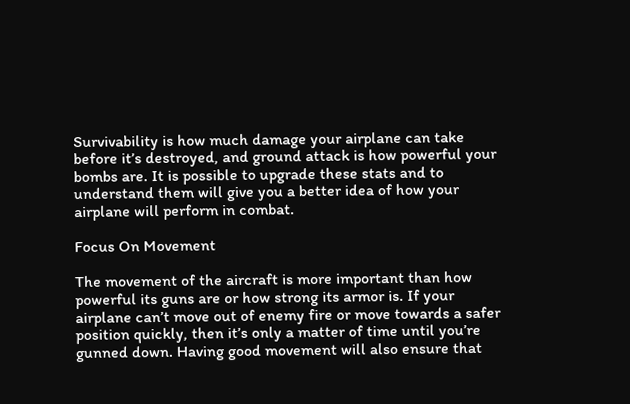Survivability is how much damage your airplane can take before it’s destroyed, and ground attack is how powerful your bombs are. It is possible to upgrade these stats and to understand them will give you a better idea of how your airplane will perform in combat.

Focus On Movement

The movement of the aircraft is more important than how powerful its guns are or how strong its armor is. If your airplane can’t move out of enemy fire or move towards a safer position quickly, then it’s only a matter of time until you’re gunned down. Having good movement will also ensure that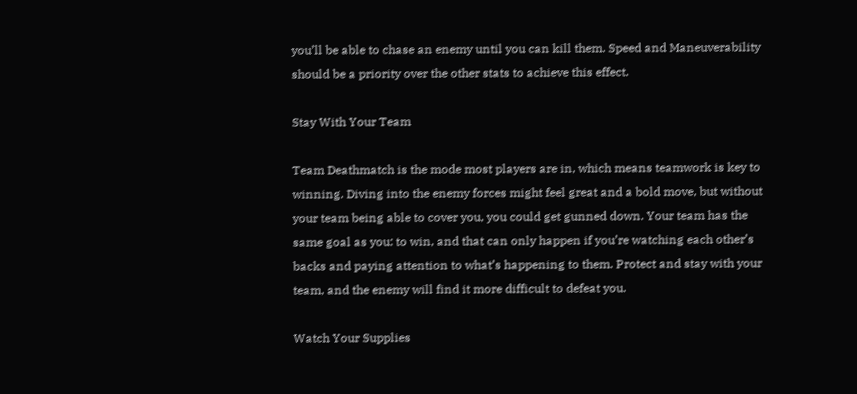you’ll be able to chase an enemy until you can kill them. Speed and Maneuverability should be a priority over the other stats to achieve this effect.

Stay With Your Team

Team Deathmatch is the mode most players are in, which means teamwork is key to winning. Diving into the enemy forces might feel great and a bold move, but without your team being able to cover you, you could get gunned down. Your team has the same goal as you: to win, and that can only happen if you’re watching each other’s backs and paying attention to what’s happening to them. Protect and stay with your team, and the enemy will find it more difficult to defeat you.

Watch Your Supplies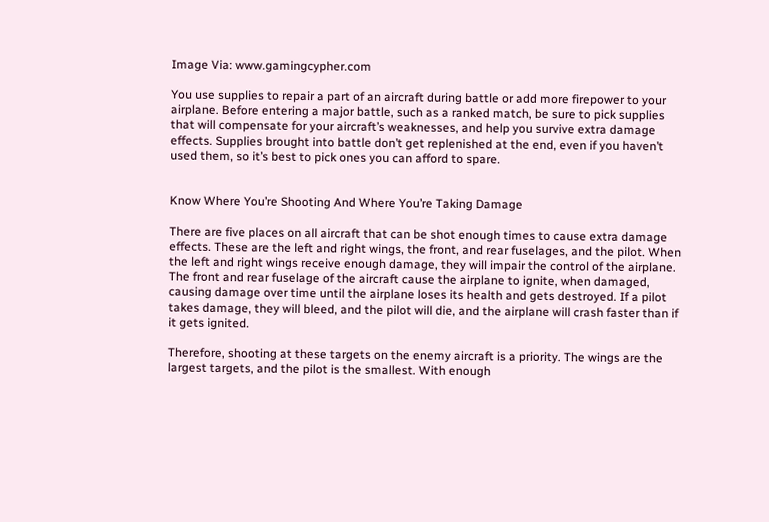Image Via: www.gamingcypher.com

You use supplies to repair a part of an aircraft during battle or add more firepower to your airplane. Before entering a major battle, such as a ranked match, be sure to pick supplies that will compensate for your aircraft’s weaknesses, and help you survive extra damage effects. Supplies brought into battle don’t get replenished at the end, even if you haven’t used them, so it’s best to pick ones you can afford to spare.


Know Where You’re Shooting And Where You’re Taking Damage

There are five places on all aircraft that can be shot enough times to cause extra damage effects. These are the left and right wings, the front, and rear fuselages, and the pilot. When the left and right wings receive enough damage, they will impair the control of the airplane. The front and rear fuselage of the aircraft cause the airplane to ignite, when damaged, causing damage over time until the airplane loses its health and gets destroyed. If a pilot takes damage, they will bleed, and the pilot will die, and the airplane will crash faster than if it gets ignited.

Therefore, shooting at these targets on the enemy aircraft is a priority. The wings are the largest targets, and the pilot is the smallest. With enough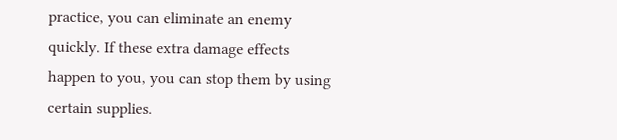practice, you can eliminate an enemy quickly. If these extra damage effects happen to you, you can stop them by using certain supplies.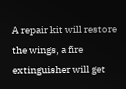A repair kit will restore the wings, a fire extinguisher will get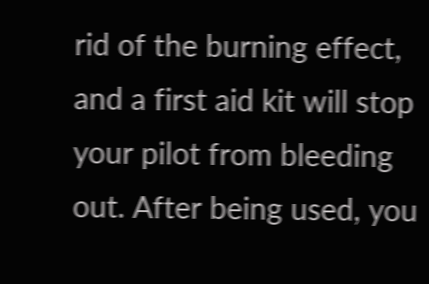rid of the burning effect, and a first aid kit will stop your pilot from bleeding out. After being used, you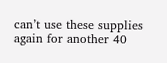can’t use these supplies again for another 40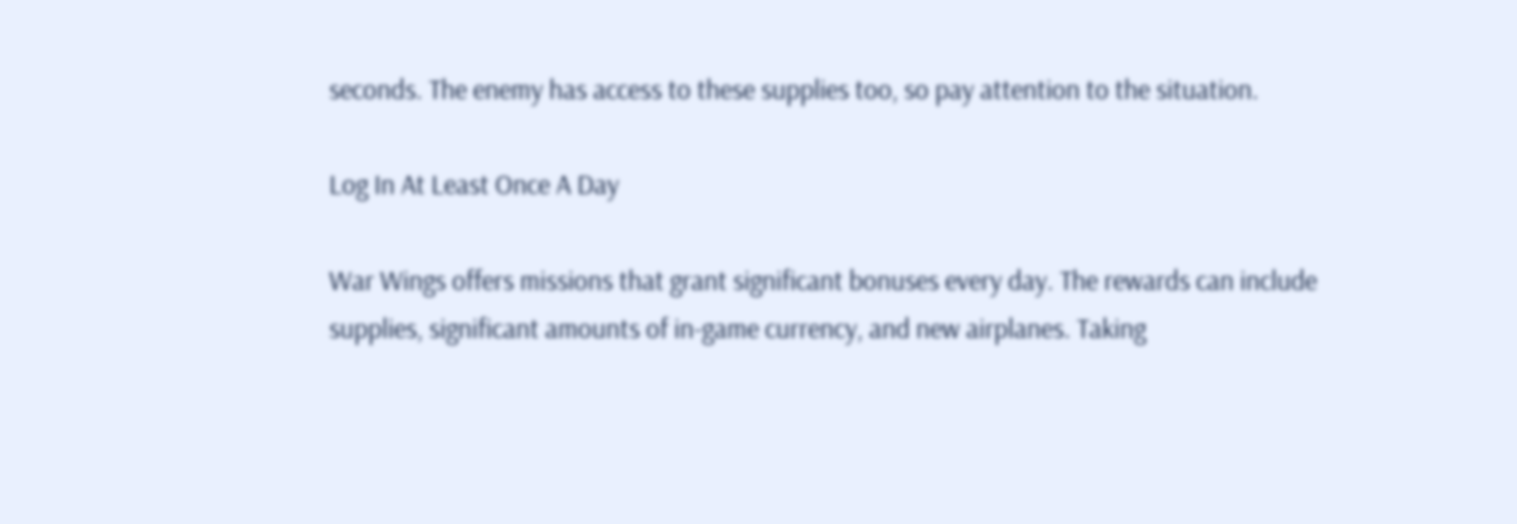seconds. The enemy has access to these supplies too, so pay attention to the situation.

Log In At Least Once A Day

War Wings offers missions that grant significant bonuses every day. The rewards can include supplies, significant amounts of in-game currency, and new airplanes. Taking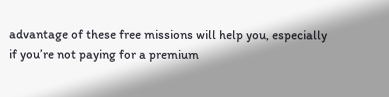advantage of these free missions will help you, especially if you’re not paying for a premium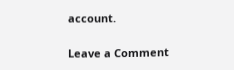account.

Leave a Comment